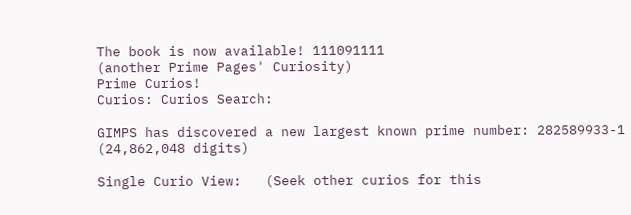The book is now available! 111091111
(another Prime Pages' Curiosity)
Prime Curios!
Curios: Curios Search:

GIMPS has discovered a new largest known prime number: 282589933-1 (24,862,048 digits)

Single Curio View:   (Seek other curios for this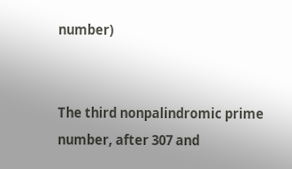number)


The third nonpalindromic prime number, after 307 and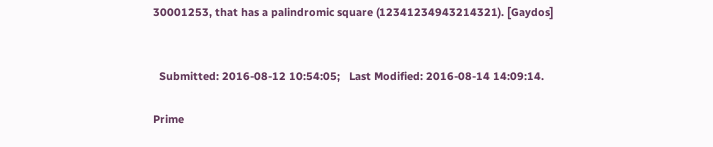30001253, that has a palindromic square (12341234943214321). [Gaydos]


  Submitted: 2016-08-12 10:54:05;   Last Modified: 2016-08-14 14:09:14.

Prime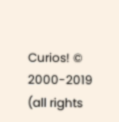Curios! © 2000-2019 (all rights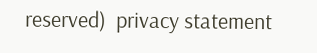reserved)  privacy statement